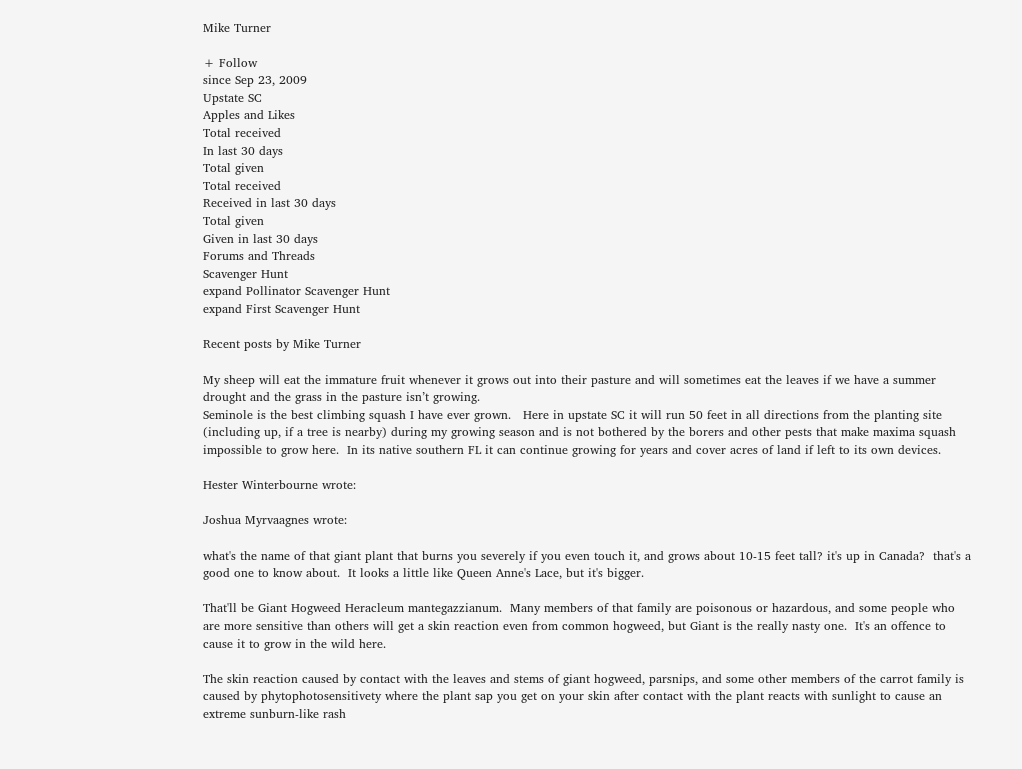Mike Turner

+ Follow
since Sep 23, 2009
Upstate SC
Apples and Likes
Total received
In last 30 days
Total given
Total received
Received in last 30 days
Total given
Given in last 30 days
Forums and Threads
Scavenger Hunt
expand Pollinator Scavenger Hunt
expand First Scavenger Hunt

Recent posts by Mike Turner

My sheep will eat the immature fruit whenever it grows out into their pasture and will sometimes eat the leaves if we have a summer drought and the grass in the pasture isn’t growing.
Seminole is the best climbing squash I have ever grown.   Here in upstate SC it will run 50 feet in all directions from the planting site (including up, if a tree is nearby) during my growing season and is not bothered by the borers and other pests that make maxima squash impossible to grow here.  In its native southern FL it can continue growing for years and cover acres of land if left to its own devices.

Hester Winterbourne wrote:

Joshua Myrvaagnes wrote:

what's the name of that giant plant that burns you severely if you even touch it, and grows about 10-15 feet tall? it's up in Canada?  that's a good one to know about.  It looks a little like Queen Anne's Lace, but it's bigger.

That'll be Giant Hogweed Heracleum mantegazzianum.  Many members of that family are poisonous or hazardous, and some people who are more sensitive than others will get a skin reaction even from common hogweed, but Giant is the really nasty one.  It's an offence to cause it to grow in the wild here.

The skin reaction caused by contact with the leaves and stems of giant hogweed, parsnips, and some other members of the carrot family is caused by phytophotosensitivety where the plant sap you get on your skin after contact with the plant reacts with sunlight to cause an extreme sunburn-like rash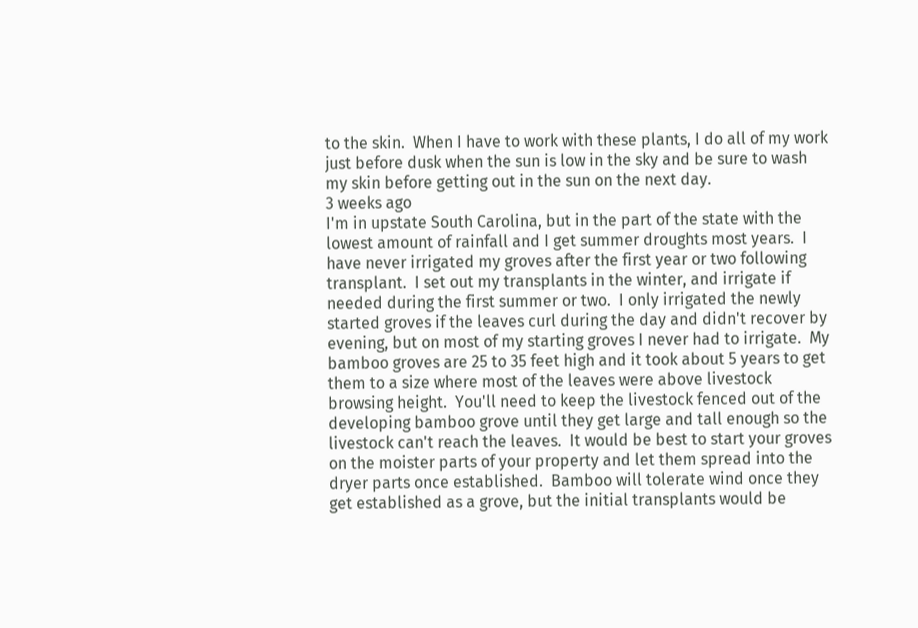to the skin.  When I have to work with these plants, I do all of my work just before dusk when the sun is low in the sky and be sure to wash my skin before getting out in the sun on the next day.
3 weeks ago
I'm in upstate South Carolina, but in the part of the state with the lowest amount of rainfall and I get summer droughts most years.  I have never irrigated my groves after the first year or two following transplant.  I set out my transplants in the winter, and irrigate if needed during the first summer or two.  I only irrigated the newly started groves if the leaves curl during the day and didn't recover by evening, but on most of my starting groves I never had to irrigate.  My bamboo groves are 25 to 35 feet high and it took about 5 years to get them to a size where most of the leaves were above livestock browsing height.  You'll need to keep the livestock fenced out of the developing bamboo grove until they get large and tall enough so the livestock can't reach the leaves.  It would be best to start your groves on the moister parts of your property and let them spread into the dryer parts once established.  Bamboo will tolerate wind once they get established as a grove, but the initial transplants would be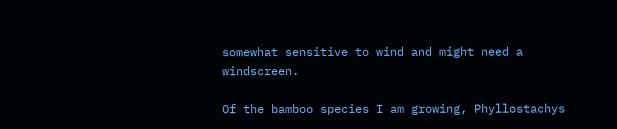somewhat sensitive to wind and might need a windscreen.

Of the bamboo species I am growing, Phyllostachys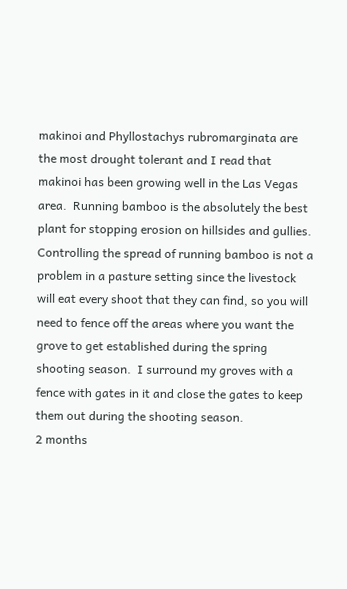makinoi and Phyllostachys rubromarginata are the most drought tolerant and I read that makinoi has been growing well in the Las Vegas area.  Running bamboo is the absolutely the best plant for stopping erosion on hillsides and gullies.  Controlling the spread of running bamboo is not a problem in a pasture setting since the livestock will eat every shoot that they can find, so you will need to fence off the areas where you want the grove to get established during the spring shooting season.  I surround my groves with a fence with gates in it and close the gates to keep them out during the shooting season.
2 months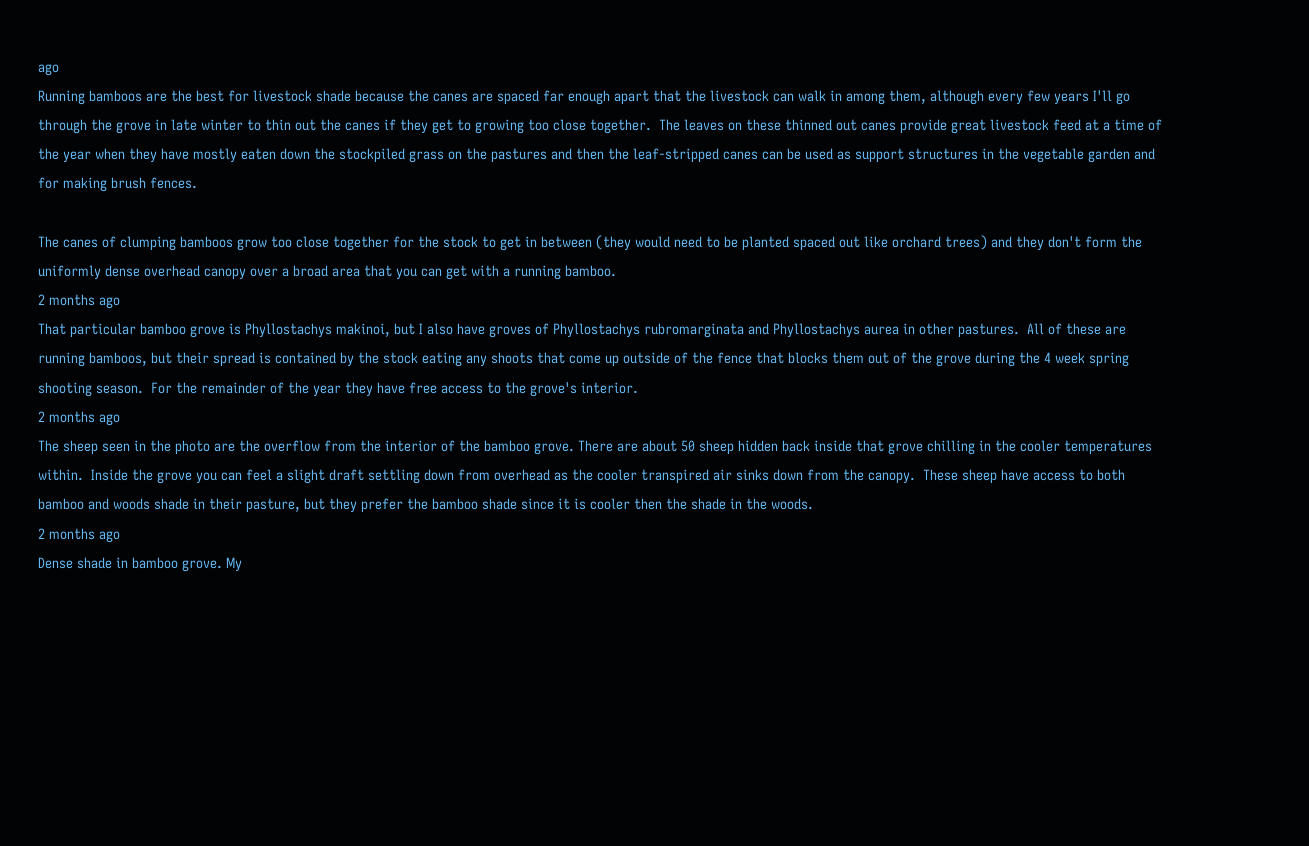ago
Running bamboos are the best for livestock shade because the canes are spaced far enough apart that the livestock can walk in among them, although every few years I'll go through the grove in late winter to thin out the canes if they get to growing too close together.  The leaves on these thinned out canes provide great livestock feed at a time of the year when they have mostly eaten down the stockpiled grass on the pastures and then the leaf-stripped canes can be used as support structures in the vegetable garden and for making brush fences.

The canes of clumping bamboos grow too close together for the stock to get in between (they would need to be planted spaced out like orchard trees) and they don't form the uniformly dense overhead canopy over a broad area that you can get with a running bamboo.
2 months ago
That particular bamboo grove is Phyllostachys makinoi, but I also have groves of Phyllostachys rubromarginata and Phyllostachys aurea in other pastures.  All of these are running bamboos, but their spread is contained by the stock eating any shoots that come up outside of the fence that blocks them out of the grove during the 4 week spring shooting season.  For the remainder of the year they have free access to the grove's interior.
2 months ago
The sheep seen in the photo are the overflow from the interior of the bamboo grove. There are about 50 sheep hidden back inside that grove chilling in the cooler temperatures within.  Inside the grove you can feel a slight draft settling down from overhead as the cooler transpired air sinks down from the canopy.  These sheep have access to both bamboo and woods shade in their pasture, but they prefer the bamboo shade since it is cooler then the shade in the woods.
2 months ago
Dense shade in bamboo grove. My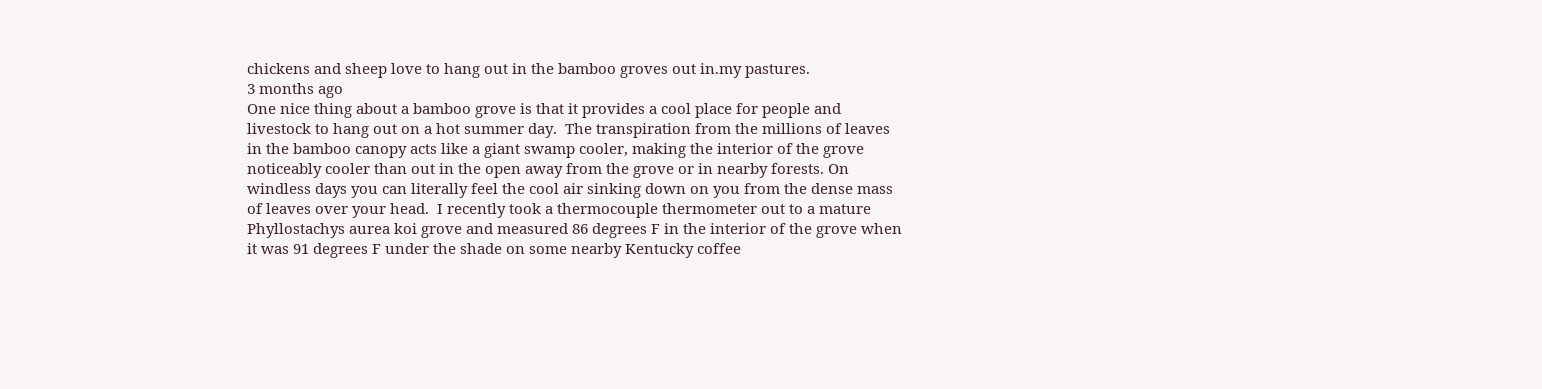chickens and sheep love to hang out in the bamboo groves out in.my pastures.
3 months ago
One nice thing about a bamboo grove is that it provides a cool place for people and livestock to hang out on a hot summer day.  The transpiration from the millions of leaves in the bamboo canopy acts like a giant swamp cooler, making the interior of the grove noticeably cooler than out in the open away from the grove or in nearby forests. On windless days you can literally feel the cool air sinking down on you from the dense mass of leaves over your head.  I recently took a thermocouple thermometer out to a mature Phyllostachys aurea koi grove and measured 86 degrees F in the interior of the grove when it was 91 degrees F under the shade on some nearby Kentucky coffee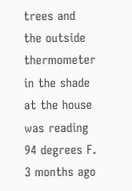trees and the outside thermometer in the shade at the house was reading 94 degrees F.
3 months ago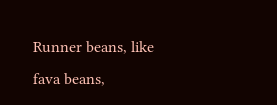Runner beans, like fava beans,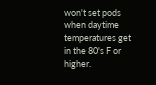won't set pods when daytime temperatures get in the 80's F or higher.